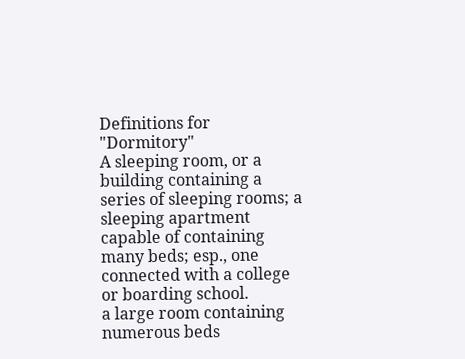Definitions for "Dormitory"
A sleeping room, or a building containing a series of sleeping rooms; a sleeping apartment capable of containing many beds; esp., one connected with a college or boarding school.
a large room containing numerous beds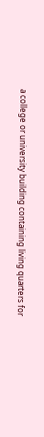a college or university building containing living quarters for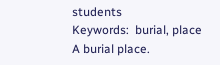students
Keywords:  burial, place
A burial place.